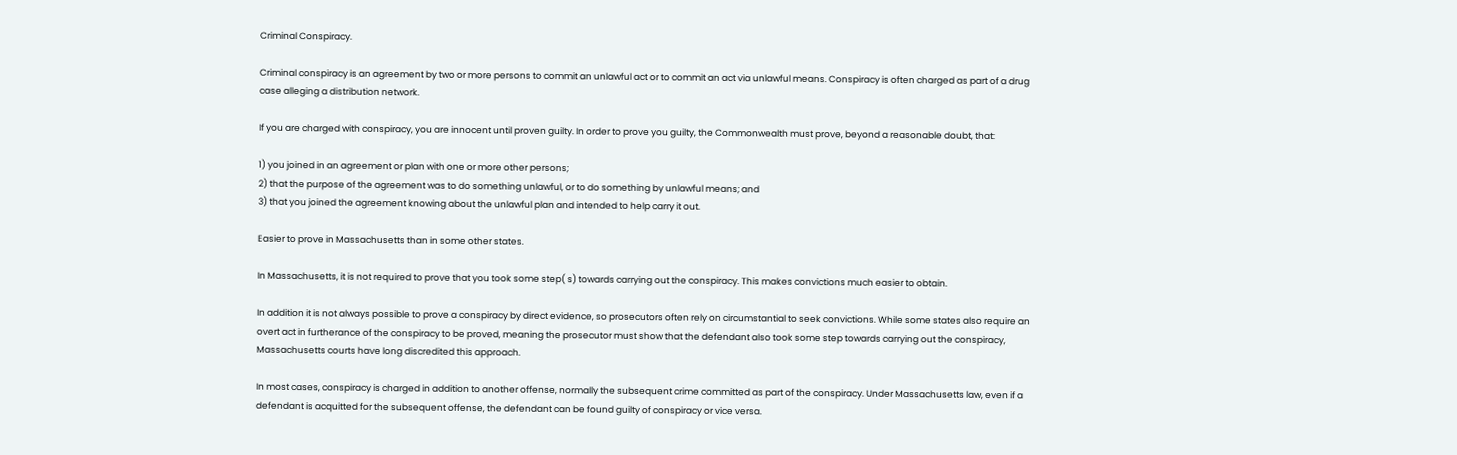Criminal Conspiracy.

Criminal conspiracy is an agreement by two or more persons to commit an unlawful act or to commit an act via unlawful means. Conspiracy is often charged as part of a drug case alleging a distribution network.

If you are charged with conspiracy, you are innocent until proven guilty. In order to prove you guilty, the Commonwealth must prove, beyond a reasonable doubt, that:

1) you joined in an agreement or plan with one or more other persons;
2) that the purpose of the agreement was to do something unlawful, or to do something by unlawful means; and
3) that you joined the agreement knowing about the unlawful plan and intended to help carry it out.

Easier to prove in Massachusetts than in some other states.

In Massachusetts, it is not required to prove that you took some step( s) towards carrying out the conspiracy. This makes convictions much easier to obtain.

In addition it is not always possible to prove a conspiracy by direct evidence, so prosecutors often rely on circumstantial to seek convictions. While some states also require an overt act in furtherance of the conspiracy to be proved, meaning the prosecutor must show that the defendant also took some step towards carrying out the conspiracy, Massachusetts courts have long discredited this approach.

In most cases, conspiracy is charged in addition to another offense, normally the subsequent crime committed as part of the conspiracy. Under Massachusetts law, even if a defendant is acquitted for the subsequent offense, the defendant can be found guilty of conspiracy or vice versa.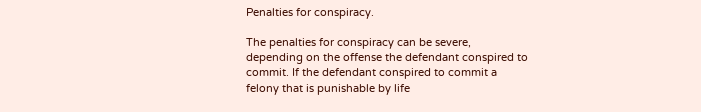Penalties for conspiracy.

The penalties for conspiracy can be severe, depending on the offense the defendant conspired to commit. If the defendant conspired to commit a felony that is punishable by life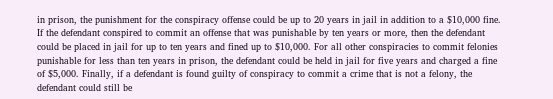in prison, the punishment for the conspiracy offense could be up to 20 years in jail in addition to a $10,000 fine. If the defendant conspired to commit an offense that was punishable by ten years or more, then the defendant could be placed in jail for up to ten years and fined up to $10,000. For all other conspiracies to commit felonies punishable for less than ten years in prison, the defendant could be held in jail for five years and charged a fine of $5,000. Finally, if a defendant is found guilty of conspiracy to commit a crime that is not a felony, the defendant could still be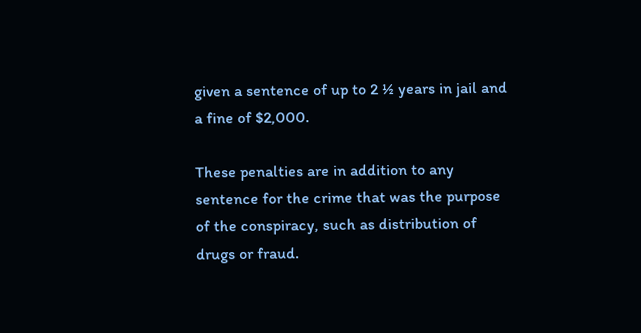given a sentence of up to 2 ½ years in jail and a fine of $2,000.

These penalties are in addition to any sentence for the crime that was the purpose of the conspiracy, such as distribution of drugs or fraud.